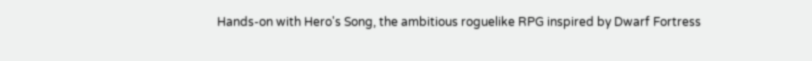Hands-on with Hero's Song, the ambitious roguelike RPG inspired by Dwarf Fortress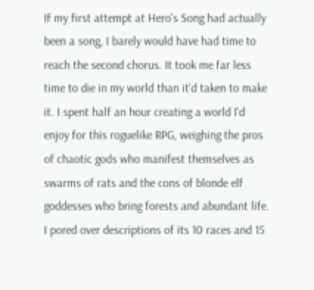If my first attempt at Hero's Song had actually been a song, I barely would have had time to reach the second chorus. It took me far less time to die in my world than it'd taken to make it. I spent half an hour creating a world I'd enjoy for this roguelike RPG, weighing the pros of chaotic gods who manifest themselves as swarms of rats and the cons of blonde elf goddesses who bring forests and abundant life. I pored over descriptions of its 10 races and 15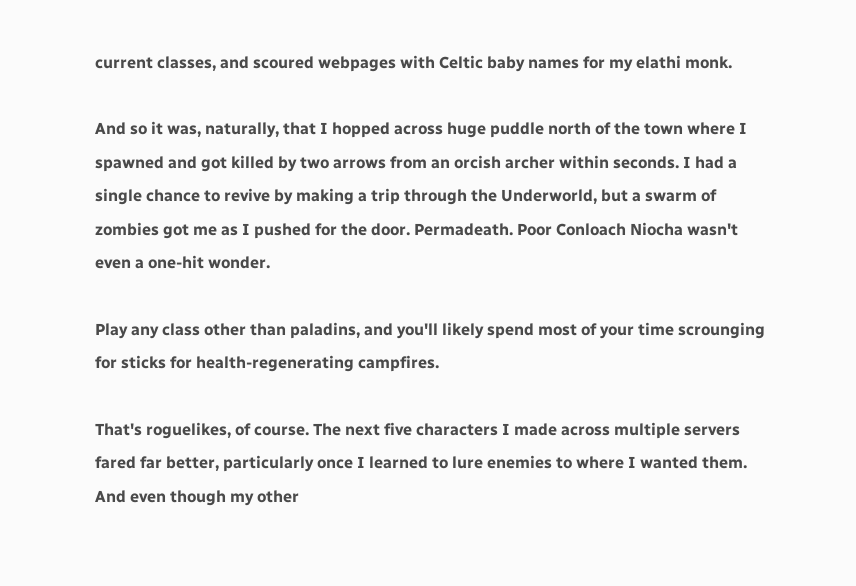current classes, and scoured webpages with Celtic baby names for my elathi monk.

And so it was, naturally, that I hopped across huge puddle north of the town where I spawned and got killed by two arrows from an orcish archer within seconds. I had a single chance to revive by making a trip through the Underworld, but a swarm of zombies got me as I pushed for the door. Permadeath. Poor Conloach Niocha wasn't even a one-hit wonder.

Play any class other than paladins, and you'll likely spend most of your time scrounging for sticks for health-regenerating campfires.

That's roguelikes, of course. The next five characters I made across multiple servers fared far better, particularly once I learned to lure enemies to where I wanted them. And even though my other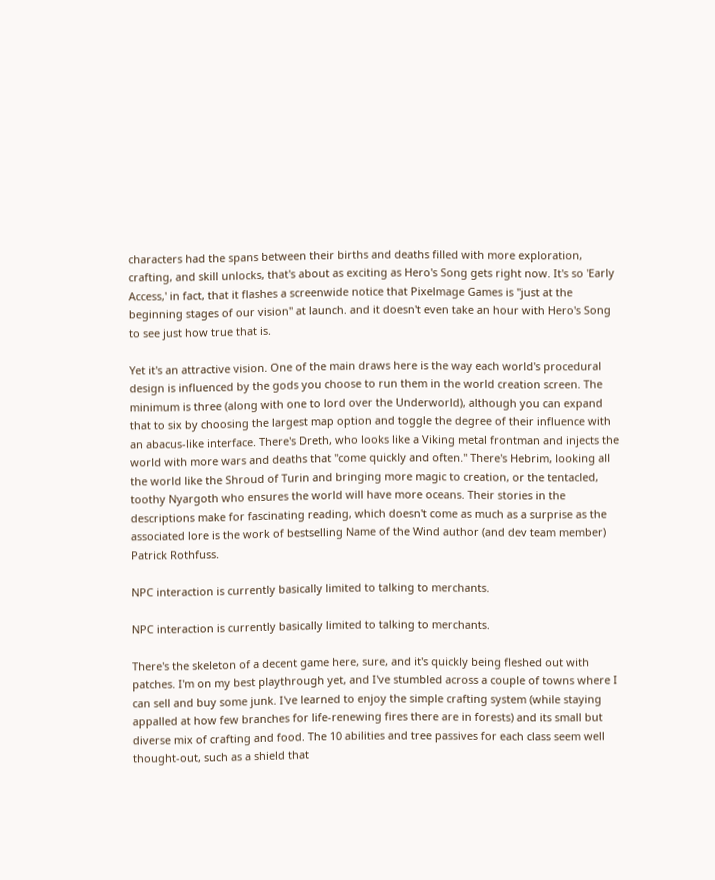characters had the spans between their births and deaths filled with more exploration, crafting, and skill unlocks, that's about as exciting as Hero's Song gets right now. It's so 'Early Access,' in fact, that it flashes a screenwide notice that Pixelmage Games is "just at the beginning stages of our vision" at launch. and it doesn't even take an hour with Hero's Song to see just how true that is.

Yet it's an attractive vision. One of the main draws here is the way each world's procedural design is influenced by the gods you choose to run them in the world creation screen. The minimum is three (along with one to lord over the Underworld), although you can expand that to six by choosing the largest map option and toggle the degree of their influence with an abacus-like interface. There's Dreth, who looks like a Viking metal frontman and injects the world with more wars and deaths that "come quickly and often." There's Hebrim, looking all the world like the Shroud of Turin and bringing more magic to creation, or the tentacled, toothy Nyargoth who ensures the world will have more oceans. Their stories in the descriptions make for fascinating reading, which doesn't come as much as a surprise as the associated lore is the work of bestselling Name of the Wind author (and dev team member) Patrick Rothfuss.

NPC interaction is currently basically limited to talking to merchants.

NPC interaction is currently basically limited to talking to merchants.

There's the skeleton of a decent game here, sure, and it's quickly being fleshed out with patches. I'm on my best playthrough yet, and I've stumbled across a couple of towns where I can sell and buy some junk. I've learned to enjoy the simple crafting system (while staying appalled at how few branches for life-renewing fires there are in forests) and its small but diverse mix of crafting and food. The 10 abilities and tree passives for each class seem well thought-out, such as a shield that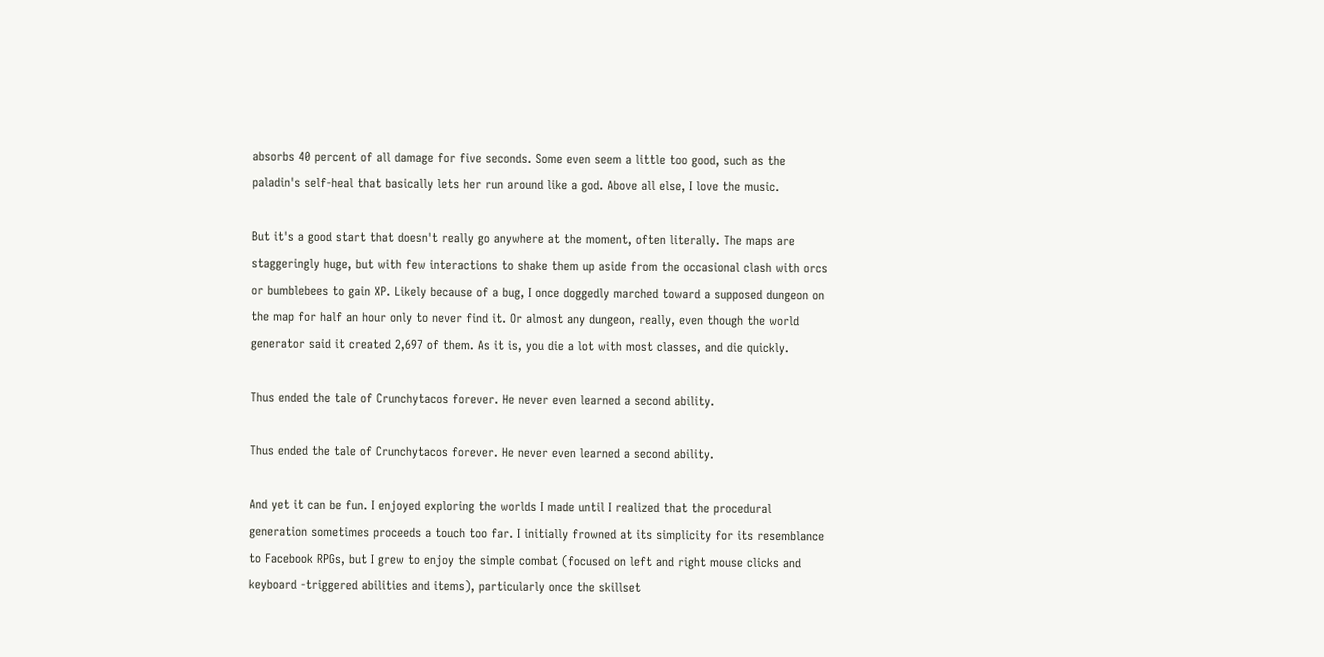absorbs 40 percent of all damage for five seconds. Some even seem a little too good, such as the paladin's self-heal that basically lets her run around like a god. Above all else, I love the music.

But it's a good start that doesn't really go anywhere at the moment, often literally. The maps are staggeringly huge, but with few interactions to shake them up aside from the occasional clash with orcs or bumblebees to gain XP. Likely because of a bug, I once doggedly marched toward a supposed dungeon on the map for half an hour only to never find it. Or almost any dungeon, really, even though the world generator said it created 2,697 of them. As it is, you die a lot with most classes, and die quickly.

Thus ended the tale of Crunchytacos forever. He never even learned a second ability.

Thus ended the tale of Crunchytacos forever. He never even learned a second ability.

And yet it can be fun. I enjoyed exploring the worlds I made until I realized that the procedural generation sometimes proceeds a touch too far. I initially frowned at its simplicity for its resemblance to Facebook RPGs, but I grew to enjoy the simple combat (focused on left and right mouse clicks and keyboard -triggered abilities and items), particularly once the skillset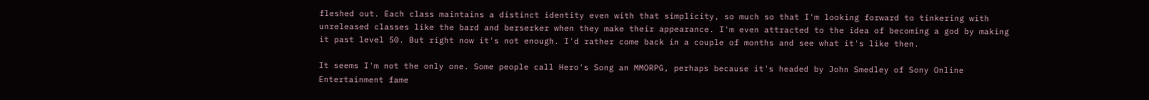fleshed out. Each class maintains a distinct identity even with that simplicity, so much so that I'm looking forward to tinkering with unreleased classes like the bard and berserker when they make their appearance. I'm even attracted to the idea of becoming a god by making it past level 50. But right now it's not enough. I'd rather come back in a couple of months and see what it's like then.

It seems I'm not the only one. Some people call Hero's Song an MMORPG, perhaps because it's headed by John Smedley of Sony Online Entertainment fame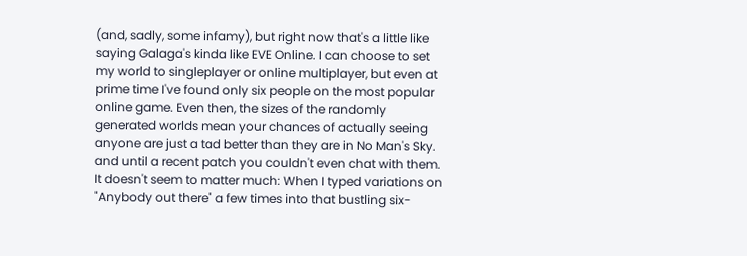(and, sadly, some infamy), but right now that's a little like saying Galaga's kinda like EVE Online. I can choose to set my world to singleplayer or online multiplayer, but even at prime time I've found only six people on the most popular online game. Even then, the sizes of the randomly generated worlds mean your chances of actually seeing anyone are just a tad better than they are in No Man's Sky. and until a recent patch you couldn't even chat with them. It doesn't seem to matter much: When I typed variations on "Anybody out there" a few times into that bustling six-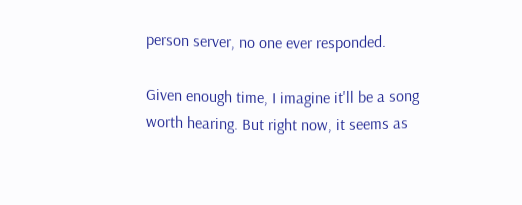person server, no one ever responded.

Given enough time, I imagine it'll be a song worth hearing. But right now, it seems as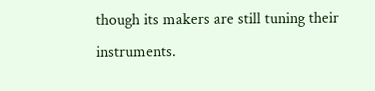though its makers are still tuning their instruments.